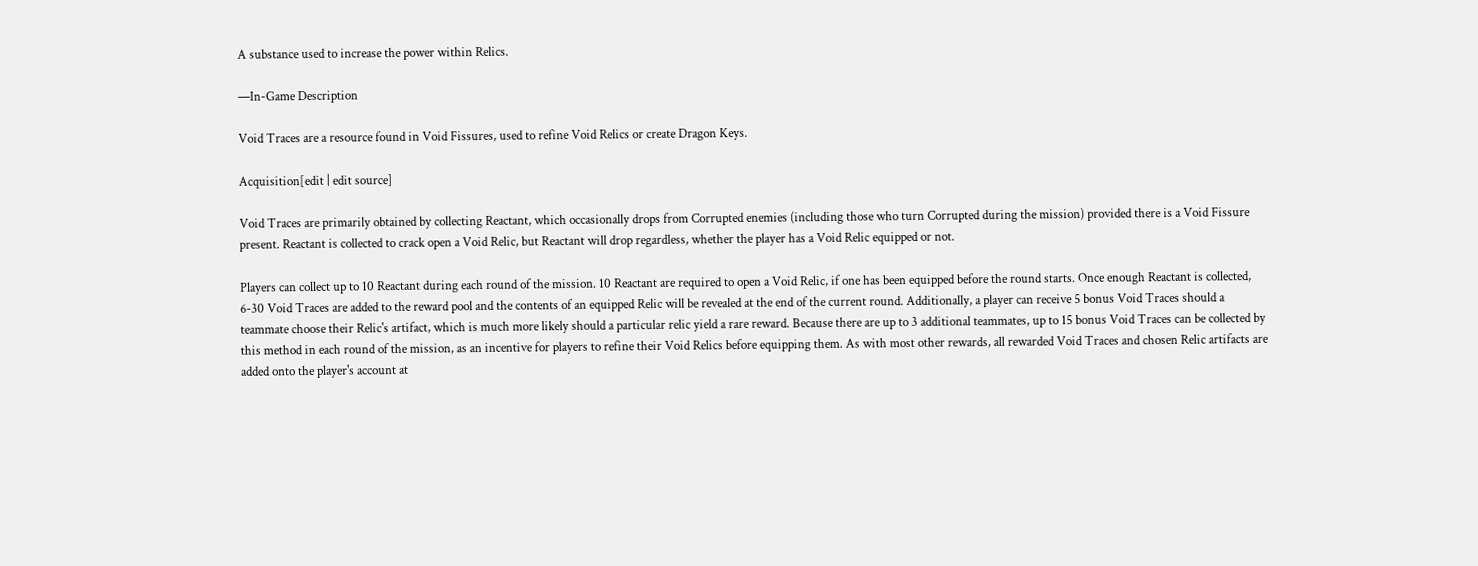A substance used to increase the power within Relics.

—In-Game Description

Void Traces are a resource found in Void Fissures, used to refine Void Relics or create Dragon Keys.

Acquisition[edit | edit source]

Void Traces are primarily obtained by collecting Reactant, which occasionally drops from Corrupted enemies (including those who turn Corrupted during the mission) provided there is a Void Fissure present. Reactant is collected to crack open a Void Relic, but Reactant will drop regardless, whether the player has a Void Relic equipped or not.

Players can collect up to 10 Reactant during each round of the mission. 10 Reactant are required to open a Void Relic, if one has been equipped before the round starts. Once enough Reactant is collected, 6-30 Void Traces are added to the reward pool and the contents of an equipped Relic will be revealed at the end of the current round. Additionally, a player can receive 5 bonus Void Traces should a teammate choose their Relic's artifact, which is much more likely should a particular relic yield a rare reward. Because there are up to 3 additional teammates, up to 15 bonus Void Traces can be collected by this method in each round of the mission, as an incentive for players to refine their Void Relics before equipping them. As with most other rewards, all rewarded Void Traces and chosen Relic artifacts are added onto the player's account at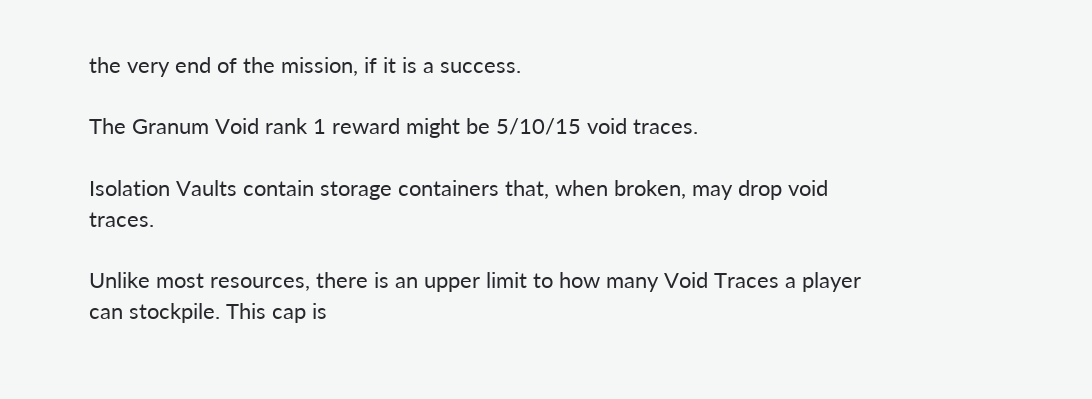the very end of the mission, if it is a success.

The Granum Void rank 1 reward might be 5/10/15 void traces.

Isolation Vaults contain storage containers that, when broken, may drop void traces.

Unlike most resources, there is an upper limit to how many Void Traces a player can stockpile. This cap is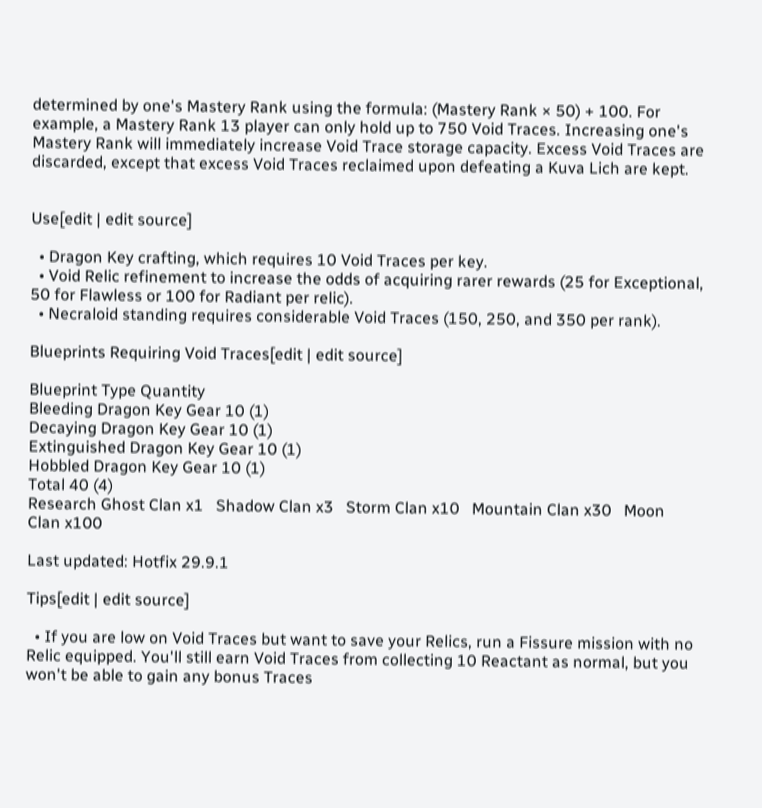determined by one's Mastery Rank using the formula: (Mastery Rank × 50) + 100. For example, a Mastery Rank 13 player can only hold up to 750 Void Traces. Increasing one's Mastery Rank will immediately increase Void Trace storage capacity. Excess Void Traces are discarded, except that excess Void Traces reclaimed upon defeating a Kuva Lich are kept.


Use[edit | edit source]

  • Dragon Key crafting, which requires 10 Void Traces per key.
  • Void Relic refinement to increase the odds of acquiring rarer rewards (25 for Exceptional, 50 for Flawless or 100 for Radiant per relic).
  • Necraloid standing requires considerable Void Traces (150, 250, and 350 per rank).

Blueprints Requiring Void Traces[edit | edit source]

Blueprint Type Quantity
Bleeding Dragon Key Gear 10 (1)
Decaying Dragon Key Gear 10 (1)
Extinguished Dragon Key Gear 10 (1)
Hobbled Dragon Key Gear 10 (1)
Total 40 (4)
Research Ghost Clan x1   Shadow Clan x3   Storm Clan x10   Mountain Clan x30   Moon Clan x100

Last updated: Hotfix 29.9.1

Tips[edit | edit source]

  • If you are low on Void Traces but want to save your Relics, run a Fissure mission with no Relic equipped. You'll still earn Void Traces from collecting 10 Reactant as normal, but you won't be able to gain any bonus Traces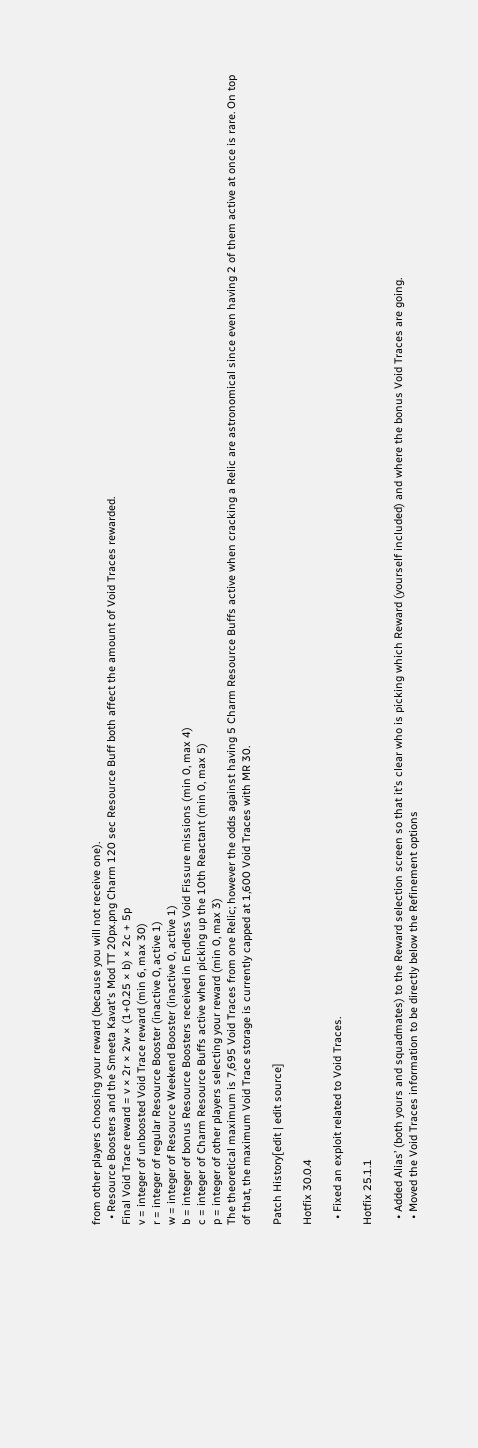from other players choosing your reward (because you will not receive one).
  • Resource Boosters and the Smeeta Kavat's Mod TT 20px.png Charm 120 sec Resource Buff both affect the amount of Void Traces rewarded.
Final Void Trace reward = v × 2r × 2w × (1+0.25 × b) × 2c + 5p
v = integer of unboosted Void Trace reward (min 6, max 30)
r = integer of regular Resource Booster (inactive 0, active 1)
w = integer of Resource Weekend Booster (inactive 0, active 1)
b = integer of bonus Resource Boosters received in Endless Void Fissure missions (min 0, max 4)
c = integer of Charm Resource Buffs active when picking up the 10th Reactant (min 0, max 5)
p = integer of other players selecting your reward (min 0, max 3)
The theoretical maximum is 7,695 Void Traces from one Relic; however the odds against having 5 Charm Resource Buffs active when cracking a Relic are astronomical since even having 2 of them active at once is rare. On top of that, the maximum Void Trace storage is currently capped at 1,600 Void Traces with MR 30.

Patch History[edit | edit source]

Hotfix 30.0.4

  • Fixed an exploit related to Void Traces.

Hotfix 25.1.1

  • Added Alias’ (both yours and squadmates) to the Reward selection screen so that it’s clear who is picking which Reward (yourself included) and where the bonus Void Traces are going.
  • Moved the Void Traces information to be directly below the Refinement options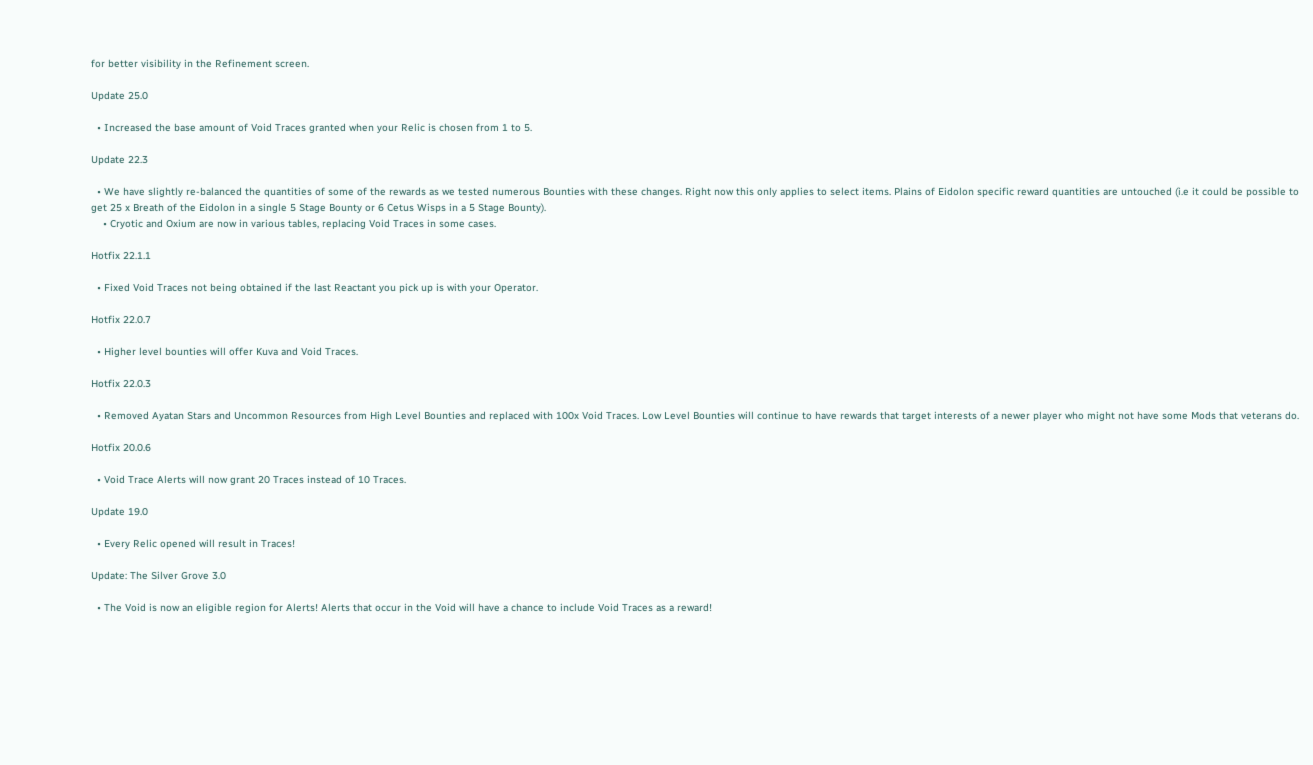for better visibility in the Refinement screen.

Update 25.0

  • Increased the base amount of Void Traces granted when your Relic is chosen from 1 to 5.

Update 22.3

  • We have slightly re-balanced the quantities of some of the rewards as we tested numerous Bounties with these changes. Right now this only applies to select items. Plains of Eidolon specific reward quantities are untouched (i.e it could be possible to get 25 x Breath of the Eidolon in a single 5 Stage Bounty or 6 Cetus Wisps in a 5 Stage Bounty).
    • Cryotic and Oxium are now in various tables, replacing Void Traces in some cases.

Hotfix 22.1.1

  • Fixed Void Traces not being obtained if the last Reactant you pick up is with your Operator.

Hotfix 22.0.7

  • Higher level bounties will offer Kuva and Void Traces.

Hotfix 22.0.3

  • Removed Ayatan Stars and Uncommon Resources from High Level Bounties and replaced with 100x Void Traces. Low Level Bounties will continue to have rewards that target interests of a newer player who might not have some Mods that veterans do.

Hotfix 20.0.6

  • Void Trace Alerts will now grant 20 Traces instead of 10 Traces.

Update 19.0

  • Every Relic opened will result in Traces!

Update: The Silver Grove 3.0

  • The Void is now an eligible region for Alerts! Alerts that occur in the Void will have a chance to include Void Traces as a reward!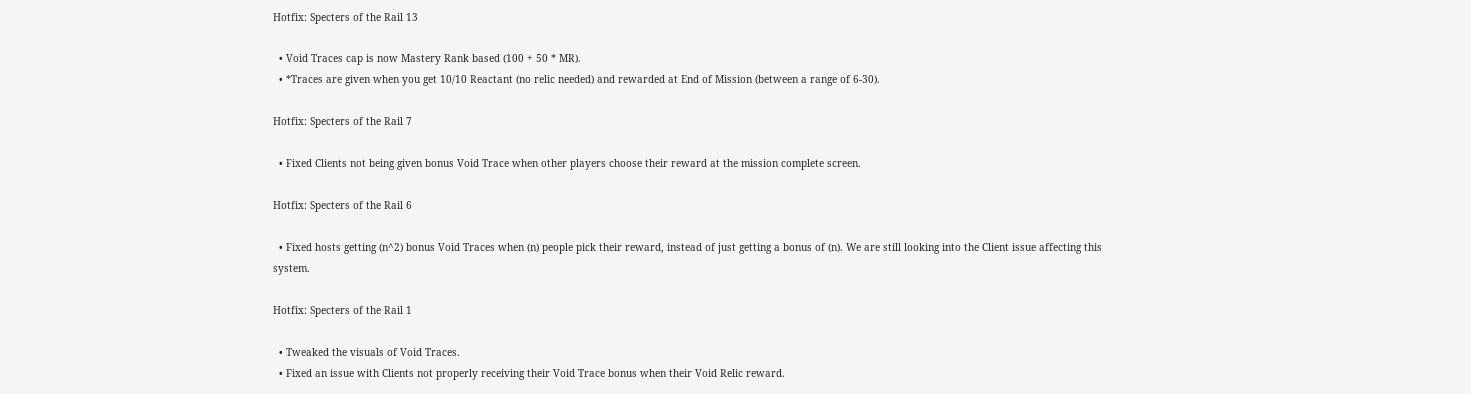Hotfix: Specters of the Rail 13

  • Void Traces cap is now Mastery Rank based (100 + 50 * MR).
  • *Traces are given when you get 10/10 Reactant (no relic needed) and rewarded at End of Mission (between a range of 6-30).

Hotfix: Specters of the Rail 7

  • Fixed Clients not being given bonus Void Trace when other players choose their reward at the mission complete screen.

Hotfix: Specters of the Rail 6

  • Fixed hosts getting (n^2) bonus Void Traces when (n) people pick their reward, instead of just getting a bonus of (n). We are still looking into the Client issue affecting this system.

Hotfix: Specters of the Rail 1

  • Tweaked the visuals of Void Traces.
  • Fixed an issue with Clients not properly receiving their Void Trace bonus when their Void Relic reward.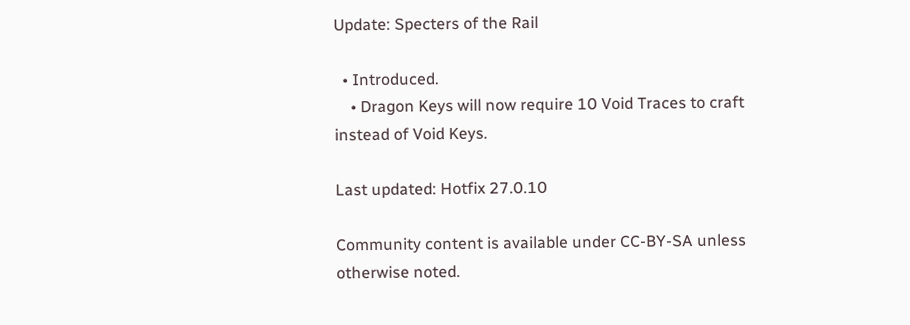Update: Specters of the Rail

  • Introduced.
    • Dragon Keys will now require 10 Void Traces to craft instead of Void Keys.

Last updated: Hotfix 27.0.10

Community content is available under CC-BY-SA unless otherwise noted.